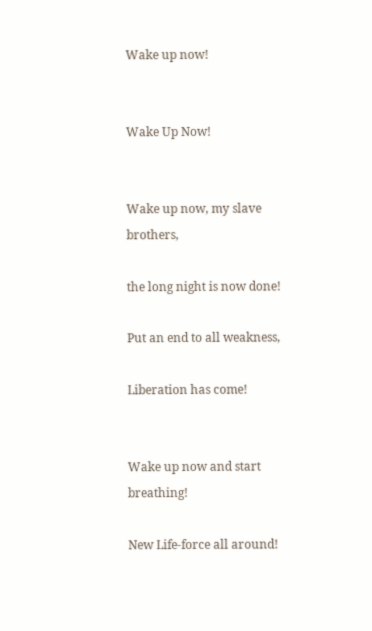Wake up now!


Wake Up Now!


Wake up now, my slave brothers,

the long night is now done!

Put an end to all weakness,

Liberation has come!


Wake up now and start breathing!

New Life-force all around!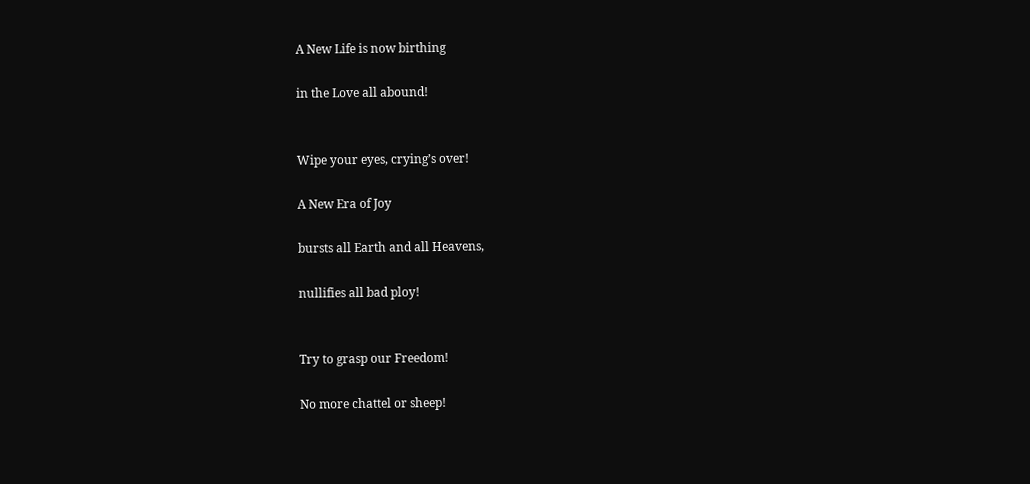A New Life is now birthing

in the Love all abound!


Wipe your eyes, crying’s over!

A New Era of Joy

bursts all Earth and all Heavens,

nullifies all bad ploy!


Try to grasp our Freedom!

No more chattel or sheep!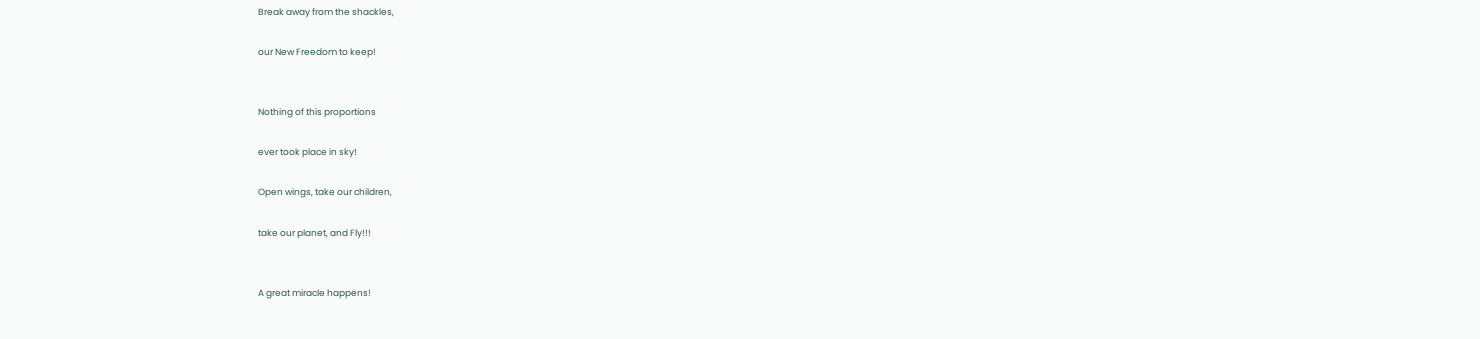Break away from the shackles,

our New Freedom to keep!


Nothing of this proportions

ever took place in sky!

Open wings, take our children,

take our planet, and Fly!!!


A great miracle happens!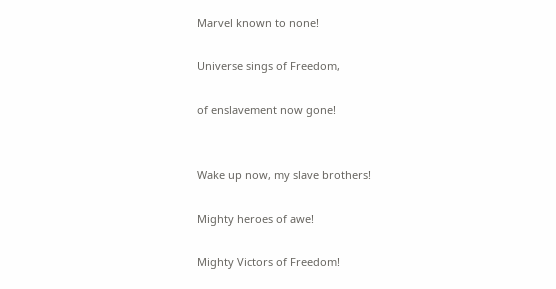Marvel known to none!

Universe sings of Freedom,

of enslavement now gone!


Wake up now, my slave brothers!

Mighty heroes of awe!

Mighty Victors of Freedom!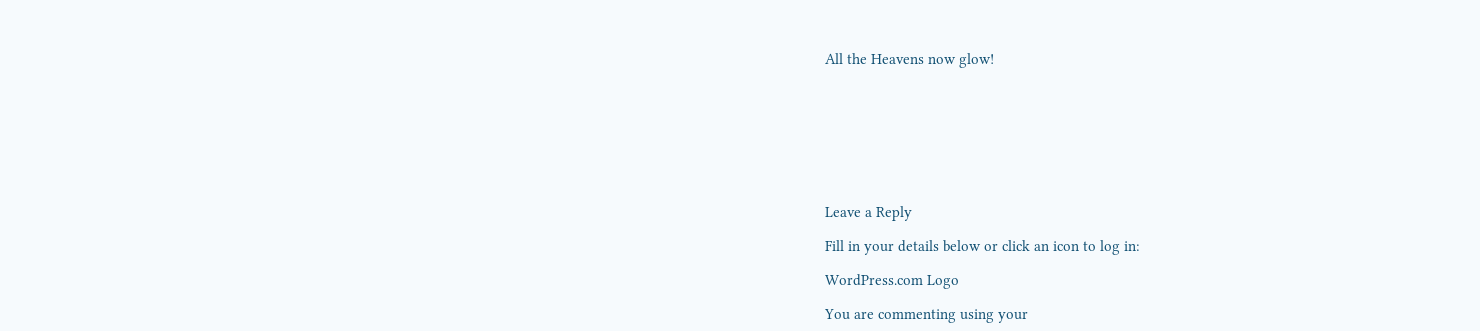All the Heavens now glow!








Leave a Reply

Fill in your details below or click an icon to log in:

WordPress.com Logo

You are commenting using your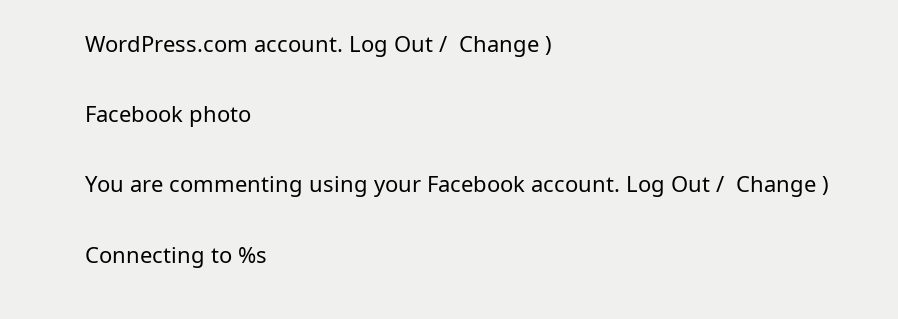WordPress.com account. Log Out /  Change )

Facebook photo

You are commenting using your Facebook account. Log Out /  Change )

Connecting to %s